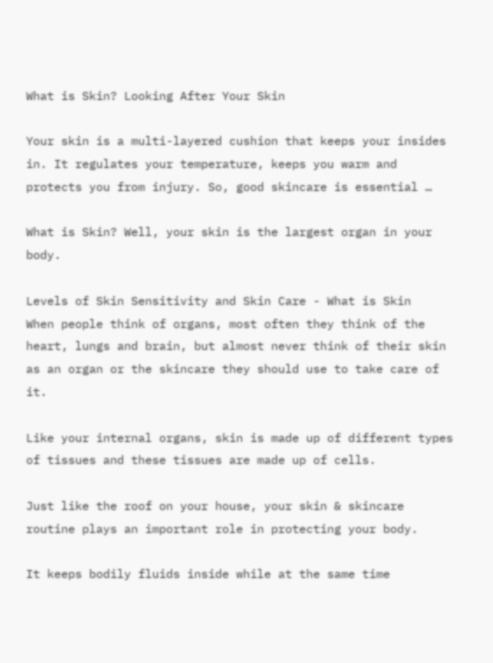What is Skin? Looking After Your Skin

Your skin is a multi-layered cushion that keeps your insides in. It regulates your temperature, keeps you warm and protects you from injury. So, good skincare is essential …

What is Skin? Well, your skin is the largest organ in your body.

Levels of Skin Sensitivity and Skin Care - What is Skin
When people think of organs, most often they think of the heart, lungs and brain, but almost never think of their skin as an organ or the skincare they should use to take care of it.

Like your internal organs, skin is made up of different types of tissues and these tissues are made up of cells.

Just like the roof on your house, your skin & skincare routine plays an important role in protecting your body.

It keeps bodily fluids inside while at the same time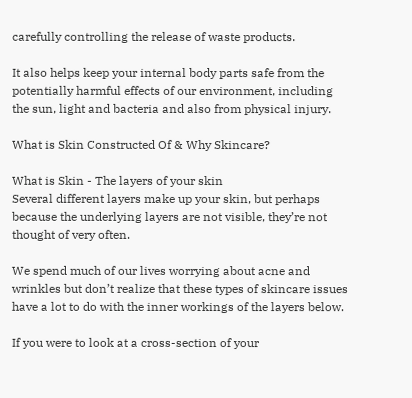carefully controlling the release of waste products.

It also helps keep your internal body parts safe from the potentially harmful effects of our environment, including the sun, light and bacteria and also from physical injury.

What is Skin Constructed Of & Why Skincare?

What is Skin - The layers of your skin
Several different layers make up your skin, but perhaps because the underlying layers are not visible, they’re not thought of very often.

We spend much of our lives worrying about acne and wrinkles but don’t realize that these types of skincare issues have a lot to do with the inner workings of the layers below.

If you were to look at a cross-section of your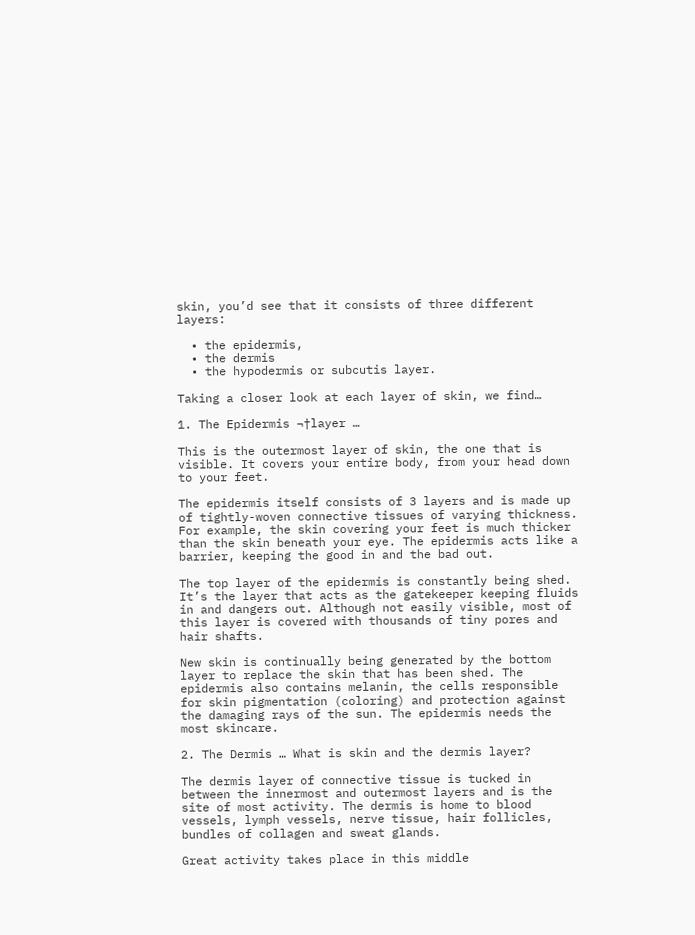skin, you’d see that it consists of three different layers:

  • the epidermis,
  • the dermis
  • the hypodermis or subcutis layer.

Taking a closer look at each layer of skin, we find…

1. The Epidermis ¬†layer …

This is the outermost layer of skin, the one that is visible. It covers your entire body, from your head down to your feet.

The epidermis itself consists of 3 layers and is made up of tightly-woven connective tissues of varying thickness. For example, the skin covering your feet is much thicker than the skin beneath your eye. The epidermis acts like a barrier, keeping the good in and the bad out.

The top layer of the epidermis is constantly being shed. It’s the layer that acts as the gatekeeper keeping fluids in and dangers out. Although not easily visible, most of this layer is covered with thousands of tiny pores and hair shafts.

New skin is continually being generated by the bottom layer to replace the skin that has been shed. The epidermis also contains melanin, the cells responsible for skin pigmentation (coloring) and protection against the damaging rays of the sun. The epidermis needs the most skincare.

2. The Dermis … What is skin and the dermis layer?

The dermis layer of connective tissue is tucked in between the innermost and outermost layers and is the site of most activity. The dermis is home to blood vessels, lymph vessels, nerve tissue, hair follicles, bundles of collagen and sweat glands.

Great activity takes place in this middle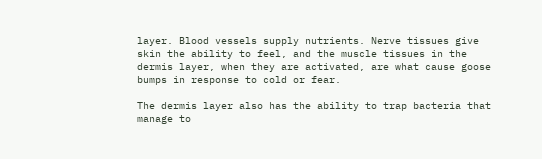layer. Blood vessels supply nutrients. Nerve tissues give skin the ability to feel, and the muscle tissues in the dermis layer, when they are activated, are what cause goose bumps in response to cold or fear.

The dermis layer also has the ability to trap bacteria that manage to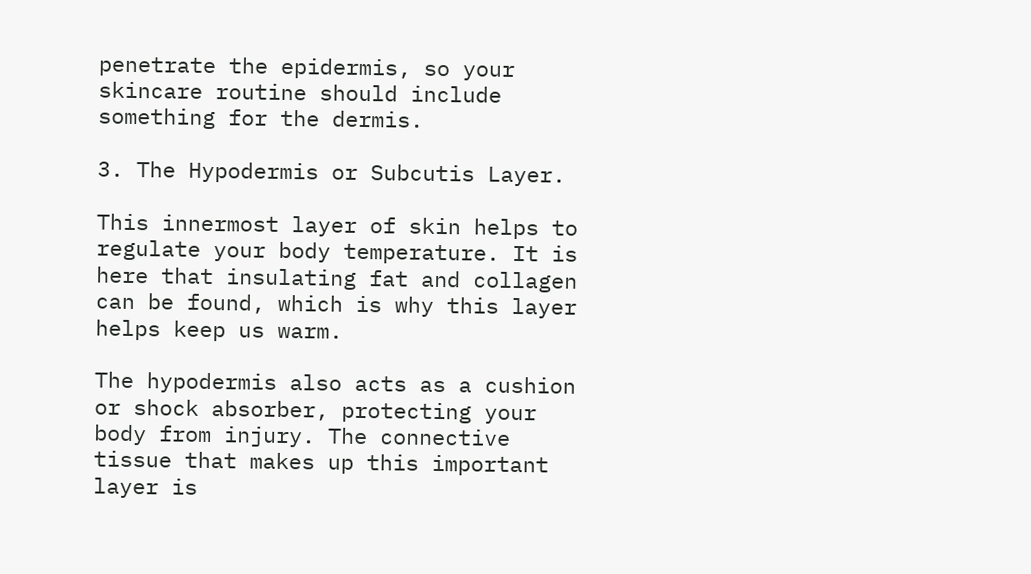penetrate the epidermis, so your skincare routine should include something for the dermis.

3. The Hypodermis or Subcutis Layer.

This innermost layer of skin helps to regulate your body temperature. It is here that insulating fat and collagen can be found, which is why this layer helps keep us warm.

The hypodermis also acts as a cushion or shock absorber, protecting your body from injury. The connective tissue that makes up this important layer is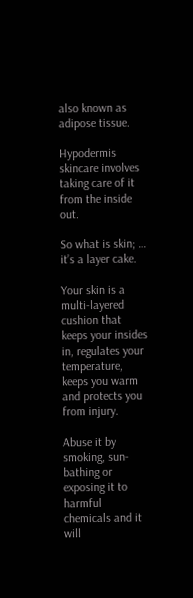also known as adipose tissue.

Hypodermis skincare involves taking care of it from the inside out.

So what is skin; … it’s a layer cake.

Your skin is a multi-layered cushion that keeps your insides in, regulates your temperature, keeps you warm and protects you from injury.

Abuse it by smoking, sun-bathing or exposing it to harmful chemicals and it will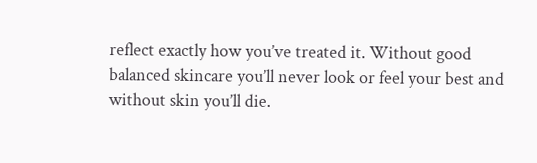reflect exactly how you’ve treated it. Without good balanced skincare you’ll never look or feel your best and without skin you’ll die.